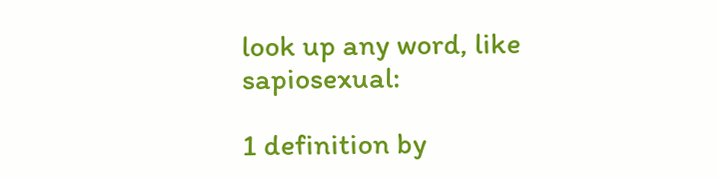look up any word, like sapiosexual:

1 definition by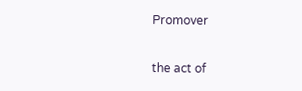Promover

the act of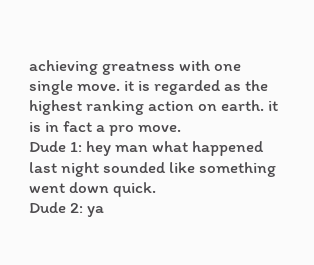achieving greatness with one single move. it is regarded as the highest ranking action on earth. it is in fact a pro move.
Dude 1: hey man what happened last night sounded like something went down quick.
Dude 2: ya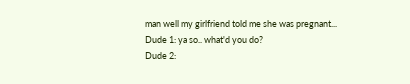man well my girlfriend told me she was pregnant...
Dude 1: ya so.. what'd you do?
Dude 2: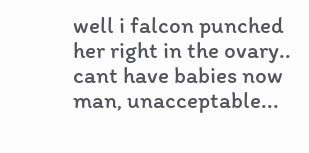well i falcon punched her right in the ovary.. cant have babies now man, unacceptable...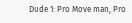Dude 1: Pro Move man, Pro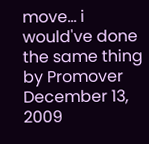move... i would've done the same thing
by Promover December 13, 2009